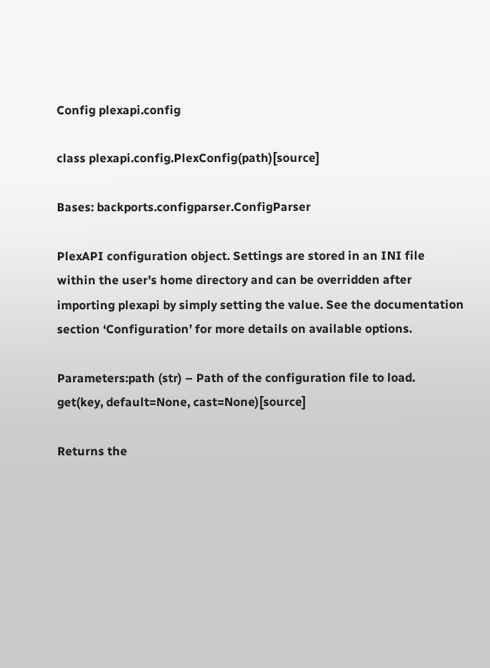Config plexapi.config

class plexapi.config.PlexConfig(path)[source]

Bases: backports.configparser.ConfigParser

PlexAPI configuration object. Settings are stored in an INI file within the user’s home directory and can be overridden after importing plexapi by simply setting the value. See the documentation section ‘Configuration’ for more details on available options.

Parameters:path (str) – Path of the configuration file to load.
get(key, default=None, cast=None)[source]

Returns the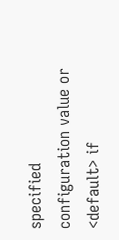specified configuration value or <default> if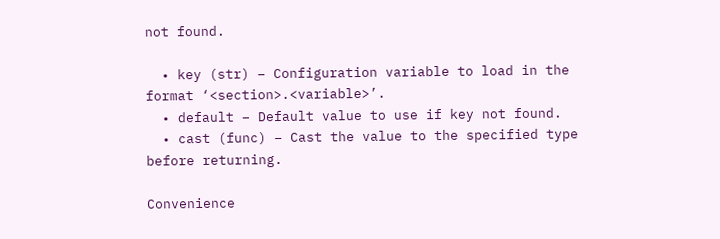not found.

  • key (str) – Configuration variable to load in the format ‘<section>.<variable>’.
  • default – Default value to use if key not found.
  • cast (func) – Cast the value to the specified type before returning.

Convenience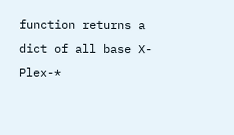function returns a dict of all base X-Plex-*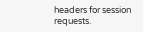headers for session requests.